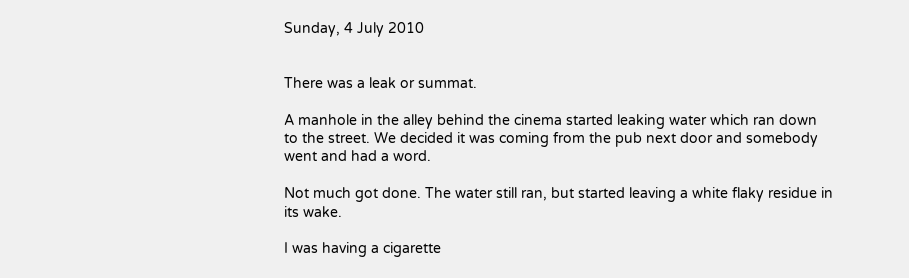Sunday, 4 July 2010


There was a leak or summat.

A manhole in the alley behind the cinema started leaking water which ran down to the street. We decided it was coming from the pub next door and somebody went and had a word.

Not much got done. The water still ran, but started leaving a white flaky residue in its wake.

I was having a cigarette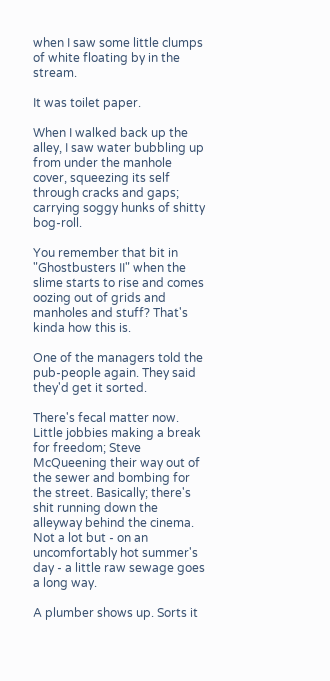when I saw some little clumps of white floating by in the stream.

It was toilet paper.

When I walked back up the alley, I saw water bubbling up from under the manhole cover, squeezing its self through cracks and gaps; carrying soggy hunks of shitty bog-roll.

You remember that bit in "Ghostbusters II" when the slime starts to rise and comes oozing out of grids and manholes and stuff? That's kinda how this is.

One of the managers told the pub-people again. They said they'd get it sorted.

There's fecal matter now. Little jobbies making a break for freedom; Steve McQueening their way out of the sewer and bombing for the street. Basically; there's shit running down the alleyway behind the cinema. Not a lot but - on an uncomfortably hot summer's day - a little raw sewage goes a long way.

A plumber shows up. Sorts it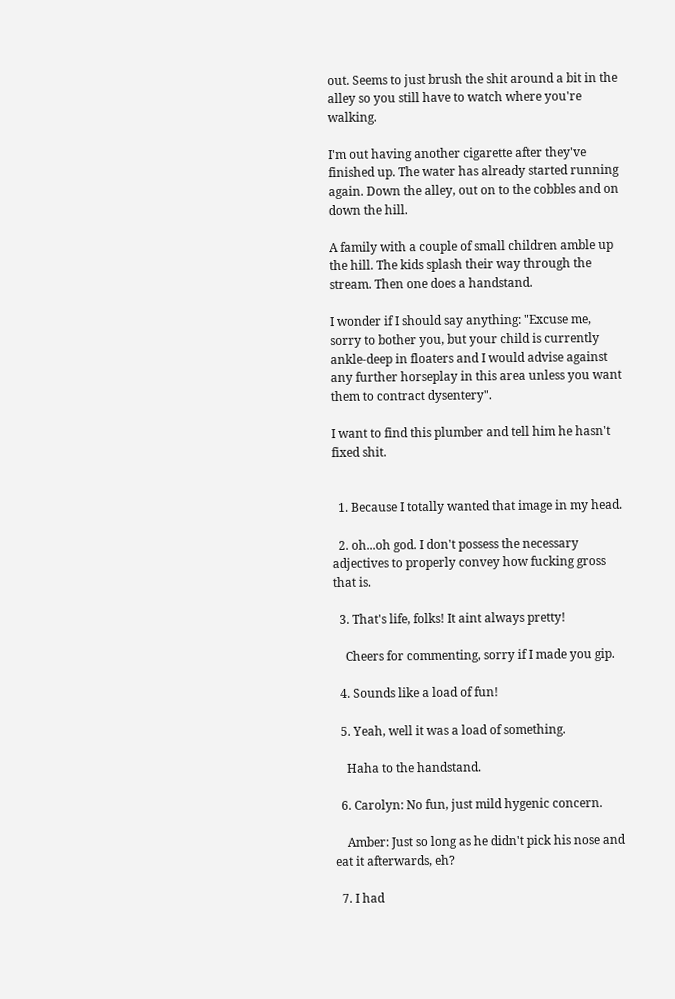out. Seems to just brush the shit around a bit in the alley so you still have to watch where you're walking.

I'm out having another cigarette after they've finished up. The water has already started running again. Down the alley, out on to the cobbles and on down the hill.

A family with a couple of small children amble up the hill. The kids splash their way through the stream. Then one does a handstand.

I wonder if I should say anything: "Excuse me, sorry to bother you, but your child is currently ankle-deep in floaters and I would advise against any further horseplay in this area unless you want them to contract dysentery".

I want to find this plumber and tell him he hasn't fixed shit.


  1. Because I totally wanted that image in my head.

  2. oh...oh god. I don't possess the necessary adjectives to properly convey how fucking gross that is.

  3. That's life, folks! It aint always pretty!

    Cheers for commenting, sorry if I made you gip.

  4. Sounds like a load of fun!

  5. Yeah, well it was a load of something.

    Haha to the handstand.

  6. Carolyn: No fun, just mild hygenic concern.

    Amber: Just so long as he didn't pick his nose and eat it afterwards, eh?

  7. I had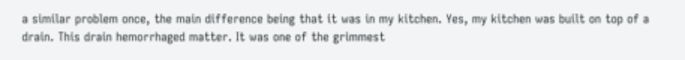a similar problem once, the main difference being that it was in my kitchen. Yes, my kitchen was built on top of a drain. This drain hemorrhaged matter. It was one of the grimmest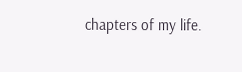chapters of my life.